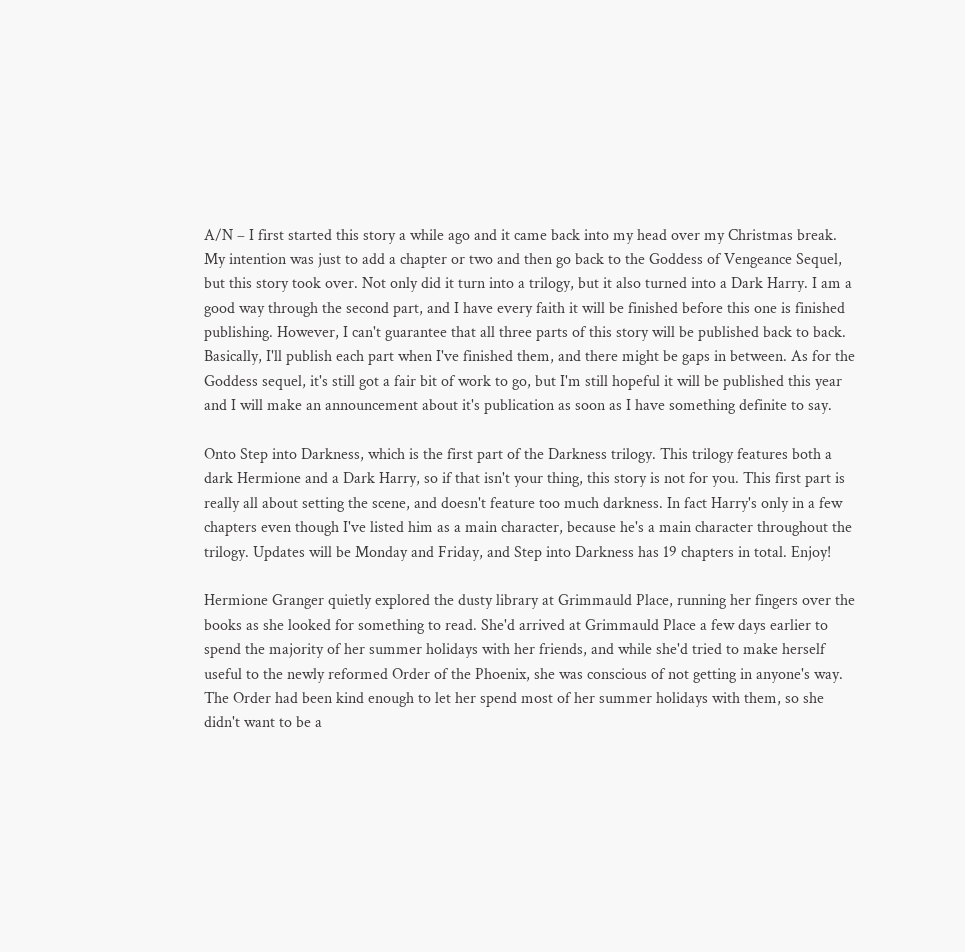A/N – I first started this story a while ago and it came back into my head over my Christmas break. My intention was just to add a chapter or two and then go back to the Goddess of Vengeance Sequel, but this story took over. Not only did it turn into a trilogy, but it also turned into a Dark Harry. I am a good way through the second part, and I have every faith it will be finished before this one is finished publishing. However, I can't guarantee that all three parts of this story will be published back to back. Basically, I'll publish each part when I've finished them, and there might be gaps in between. As for the Goddess sequel, it's still got a fair bit of work to go, but I'm still hopeful it will be published this year and I will make an announcement about it's publication as soon as I have something definite to say.

Onto Step into Darkness, which is the first part of the Darkness trilogy. This trilogy features both a dark Hermione and a Dark Harry, so if that isn't your thing, this story is not for you. This first part is really all about setting the scene, and doesn't feature too much darkness. In fact Harry's only in a few chapters even though I've listed him as a main character, because he's a main character throughout the trilogy. Updates will be Monday and Friday, and Step into Darkness has 19 chapters in total. Enjoy!

Hermione Granger quietly explored the dusty library at Grimmauld Place, running her fingers over the books as she looked for something to read. She'd arrived at Grimmauld Place a few days earlier to spend the majority of her summer holidays with her friends, and while she'd tried to make herself useful to the newly reformed Order of the Phoenix, she was conscious of not getting in anyone's way. The Order had been kind enough to let her spend most of her summer holidays with them, so she didn't want to be a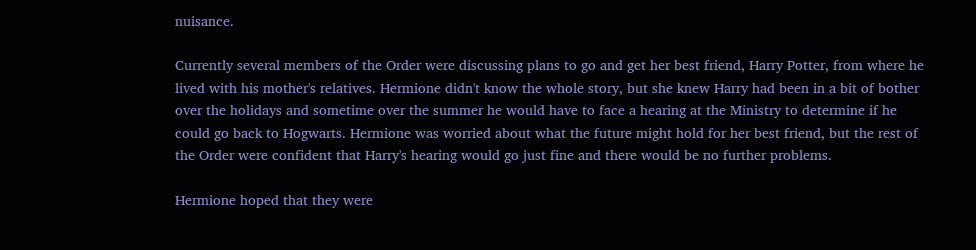nuisance.

Currently several members of the Order were discussing plans to go and get her best friend, Harry Potter, from where he lived with his mother's relatives. Hermione didn't know the whole story, but she knew Harry had been in a bit of bother over the holidays and sometime over the summer he would have to face a hearing at the Ministry to determine if he could go back to Hogwarts. Hermione was worried about what the future might hold for her best friend, but the rest of the Order were confident that Harry's hearing would go just fine and there would be no further problems.

Hermione hoped that they were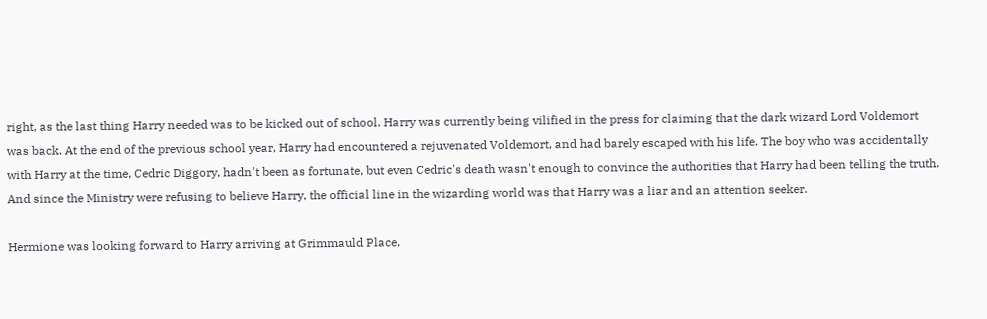right, as the last thing Harry needed was to be kicked out of school. Harry was currently being vilified in the press for claiming that the dark wizard Lord Voldemort was back. At the end of the previous school year, Harry had encountered a rejuvenated Voldemort, and had barely escaped with his life. The boy who was accidentally with Harry at the time, Cedric Diggory, hadn't been as fortunate, but even Cedric's death wasn't enough to convince the authorities that Harry had been telling the truth. And since the Ministry were refusing to believe Harry, the official line in the wizarding world was that Harry was a liar and an attention seeker.

Hermione was looking forward to Harry arriving at Grimmauld Place.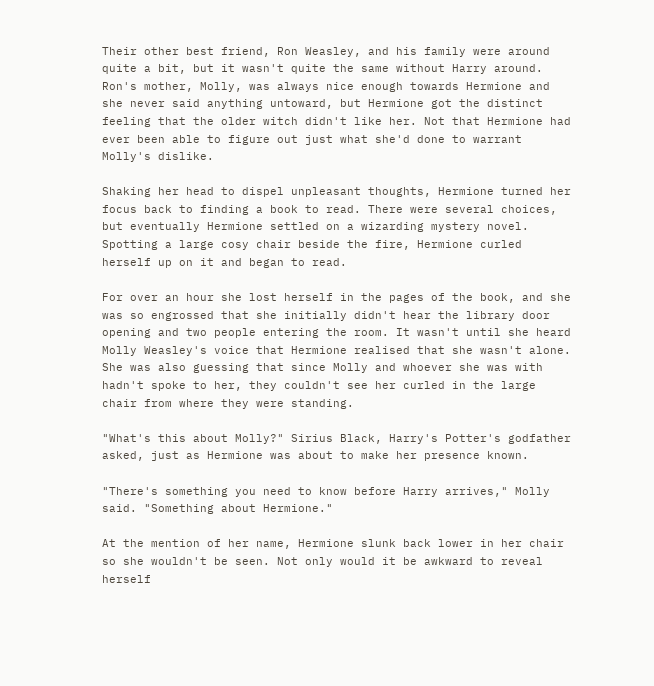Their other best friend, Ron Weasley, and his family were around quite a bit, but it wasn't quite the same without Harry around. Ron's mother, Molly, was always nice enough towards Hermione and she never said anything untoward, but Hermione got the distinct feeling that the older witch didn't like her. Not that Hermione had ever been able to figure out just what she'd done to warrant Molly's dislike.

Shaking her head to dispel unpleasant thoughts, Hermione turned her focus back to finding a book to read. There were several choices, but eventually Hermione settled on a wizarding mystery novel. Spotting a large cosy chair beside the fire, Hermione curled herself up on it and began to read.

For over an hour she lost herself in the pages of the book, and she was so engrossed that she initially didn't hear the library door opening and two people entering the room. It wasn't until she heard Molly Weasley's voice that Hermione realised that she wasn't alone. She was also guessing that since Molly and whoever she was with hadn't spoke to her, they couldn't see her curled in the large chair from where they were standing.

"What's this about Molly?" Sirius Black, Harry's Potter's godfather asked, just as Hermione was about to make her presence known.

"There's something you need to know before Harry arrives," Molly said. "Something about Hermione."

At the mention of her name, Hermione slunk back lower in her chair so she wouldn't be seen. Not only would it be awkward to reveal herself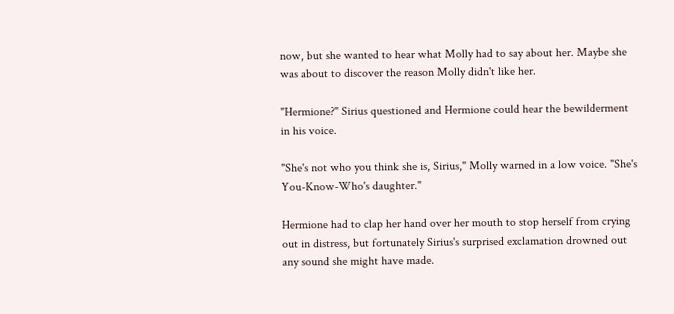now, but she wanted to hear what Molly had to say about her. Maybe she was about to discover the reason Molly didn't like her.

"Hermione?" Sirius questioned and Hermione could hear the bewilderment in his voice.

"She's not who you think she is, Sirius," Molly warned in a low voice. "She's You-Know-Who's daughter."

Hermione had to clap her hand over her mouth to stop herself from crying out in distress, but fortunately Sirius's surprised exclamation drowned out any sound she might have made.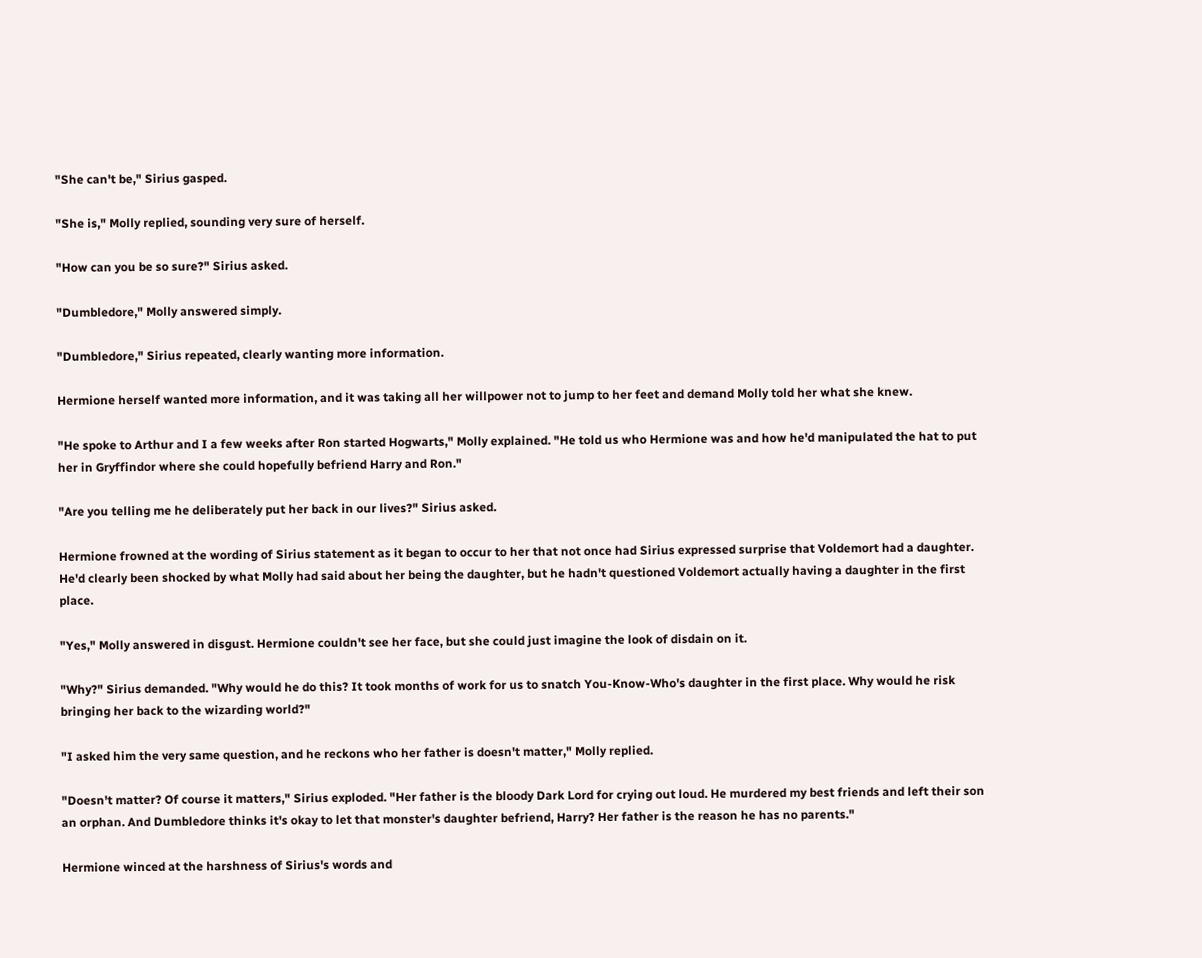"She can't be," Sirius gasped.

"She is," Molly replied, sounding very sure of herself.

"How can you be so sure?" Sirius asked.

"Dumbledore," Molly answered simply.

"Dumbledore," Sirius repeated, clearly wanting more information.

Hermione herself wanted more information, and it was taking all her willpower not to jump to her feet and demand Molly told her what she knew.

"He spoke to Arthur and I a few weeks after Ron started Hogwarts," Molly explained. "He told us who Hermione was and how he'd manipulated the hat to put her in Gryffindor where she could hopefully befriend Harry and Ron."

"Are you telling me he deliberately put her back in our lives?" Sirius asked.

Hermione frowned at the wording of Sirius statement as it began to occur to her that not once had Sirius expressed surprise that Voldemort had a daughter. He'd clearly been shocked by what Molly had said about her being the daughter, but he hadn't questioned Voldemort actually having a daughter in the first place.

"Yes," Molly answered in disgust. Hermione couldn't see her face, but she could just imagine the look of disdain on it.

"Why?" Sirius demanded. "Why would he do this? It took months of work for us to snatch You-Know-Who's daughter in the first place. Why would he risk bringing her back to the wizarding world?"

"I asked him the very same question, and he reckons who her father is doesn't matter," Molly replied.

"Doesn't matter? Of course it matters," Sirius exploded. "Her father is the bloody Dark Lord for crying out loud. He murdered my best friends and left their son an orphan. And Dumbledore thinks it's okay to let that monster's daughter befriend, Harry? Her father is the reason he has no parents."

Hermione winced at the harshness of Sirius's words and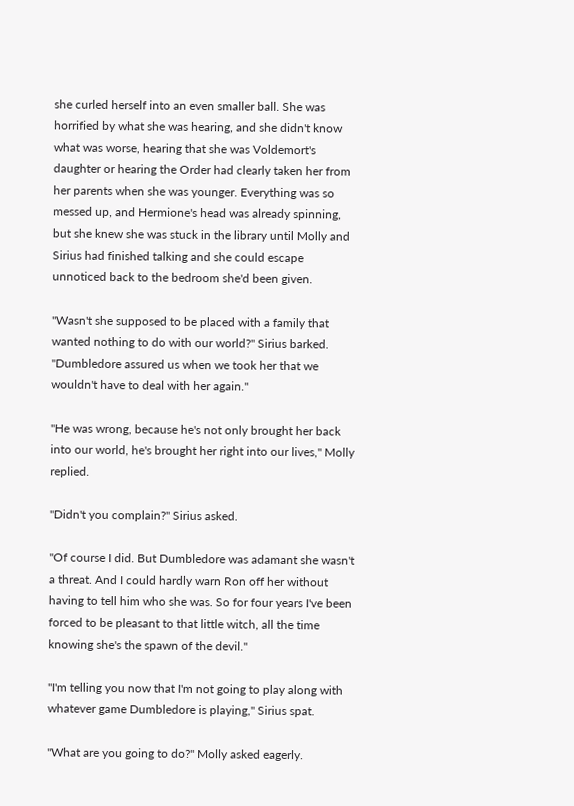she curled herself into an even smaller ball. She was horrified by what she was hearing, and she didn't know what was worse, hearing that she was Voldemort's daughter or hearing the Order had clearly taken her from her parents when she was younger. Everything was so messed up, and Hermione's head was already spinning, but she knew she was stuck in the library until Molly and Sirius had finished talking and she could escape unnoticed back to the bedroom she'd been given.

"Wasn't she supposed to be placed with a family that wanted nothing to do with our world?" Sirius barked. "Dumbledore assured us when we took her that we wouldn't have to deal with her again."

"He was wrong, because he's not only brought her back into our world, he's brought her right into our lives," Molly replied.

"Didn't you complain?" Sirius asked.

"Of course I did. But Dumbledore was adamant she wasn't a threat. And I could hardly warn Ron off her without having to tell him who she was. So for four years I've been forced to be pleasant to that little witch, all the time knowing she's the spawn of the devil."

"I'm telling you now that I'm not going to play along with whatever game Dumbledore is playing," Sirius spat.

"What are you going to do?" Molly asked eagerly.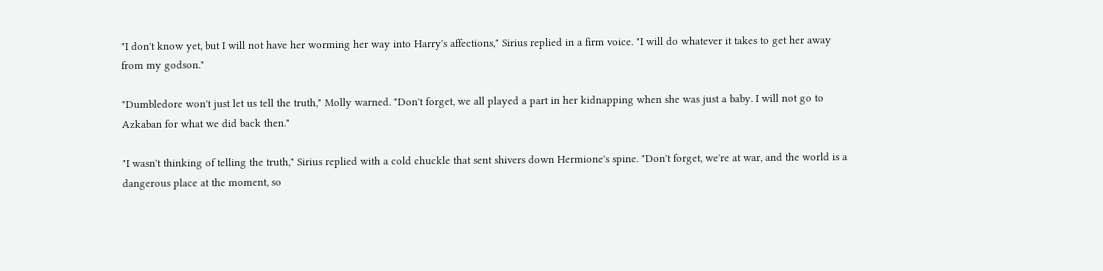"I don't know yet, but I will not have her worming her way into Harry's affections," Sirius replied in a firm voice. "I will do whatever it takes to get her away from my godson."

"Dumbledore won't just let us tell the truth," Molly warned. "Don't forget, we all played a part in her kidnapping when she was just a baby. I will not go to Azkaban for what we did back then."

"I wasn't thinking of telling the truth," Sirius replied with a cold chuckle that sent shivers down Hermione's spine. "Don't forget, we're at war, and the world is a dangerous place at the moment, so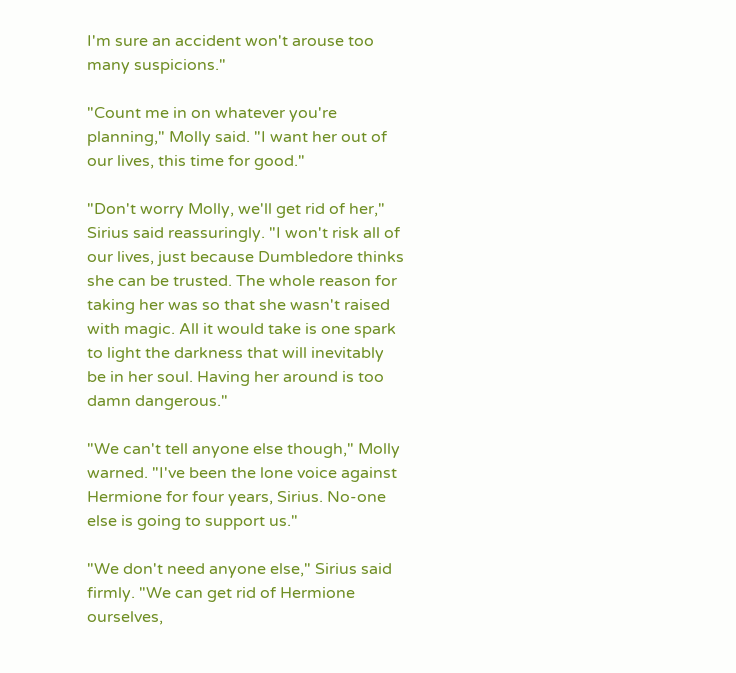I'm sure an accident won't arouse too many suspicions."

"Count me in on whatever you're planning," Molly said. "I want her out of our lives, this time for good."

"Don't worry Molly, we'll get rid of her," Sirius said reassuringly. "I won't risk all of our lives, just because Dumbledore thinks she can be trusted. The whole reason for taking her was so that she wasn't raised with magic. All it would take is one spark to light the darkness that will inevitably be in her soul. Having her around is too damn dangerous."

"We can't tell anyone else though," Molly warned. "I've been the lone voice against Hermione for four years, Sirius. No-one else is going to support us."

"We don't need anyone else," Sirius said firmly. "We can get rid of Hermione ourselves,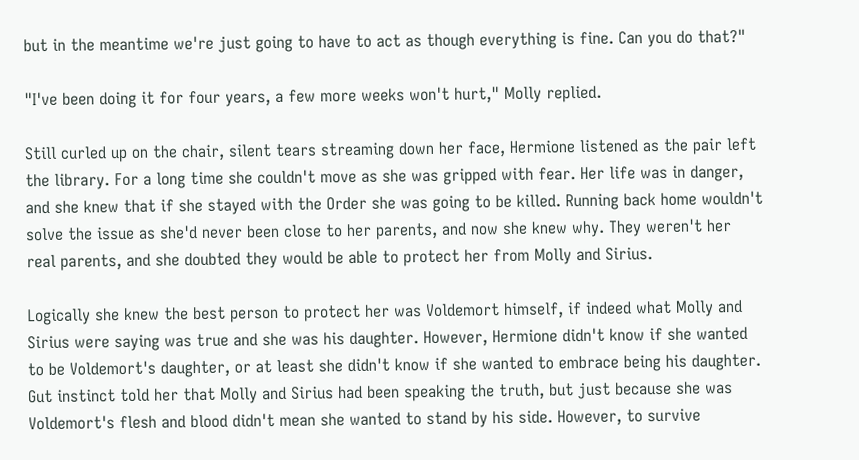but in the meantime we're just going to have to act as though everything is fine. Can you do that?"

"I've been doing it for four years, a few more weeks won't hurt," Molly replied.

Still curled up on the chair, silent tears streaming down her face, Hermione listened as the pair left the library. For a long time she couldn't move as she was gripped with fear. Her life was in danger, and she knew that if she stayed with the Order she was going to be killed. Running back home wouldn't solve the issue as she'd never been close to her parents, and now she knew why. They weren't her real parents, and she doubted they would be able to protect her from Molly and Sirius.

Logically she knew the best person to protect her was Voldemort himself, if indeed what Molly and Sirius were saying was true and she was his daughter. However, Hermione didn't know if she wanted to be Voldemort's daughter, or at least she didn't know if she wanted to embrace being his daughter. Gut instinct told her that Molly and Sirius had been speaking the truth, but just because she was Voldemort's flesh and blood didn't mean she wanted to stand by his side. However, to survive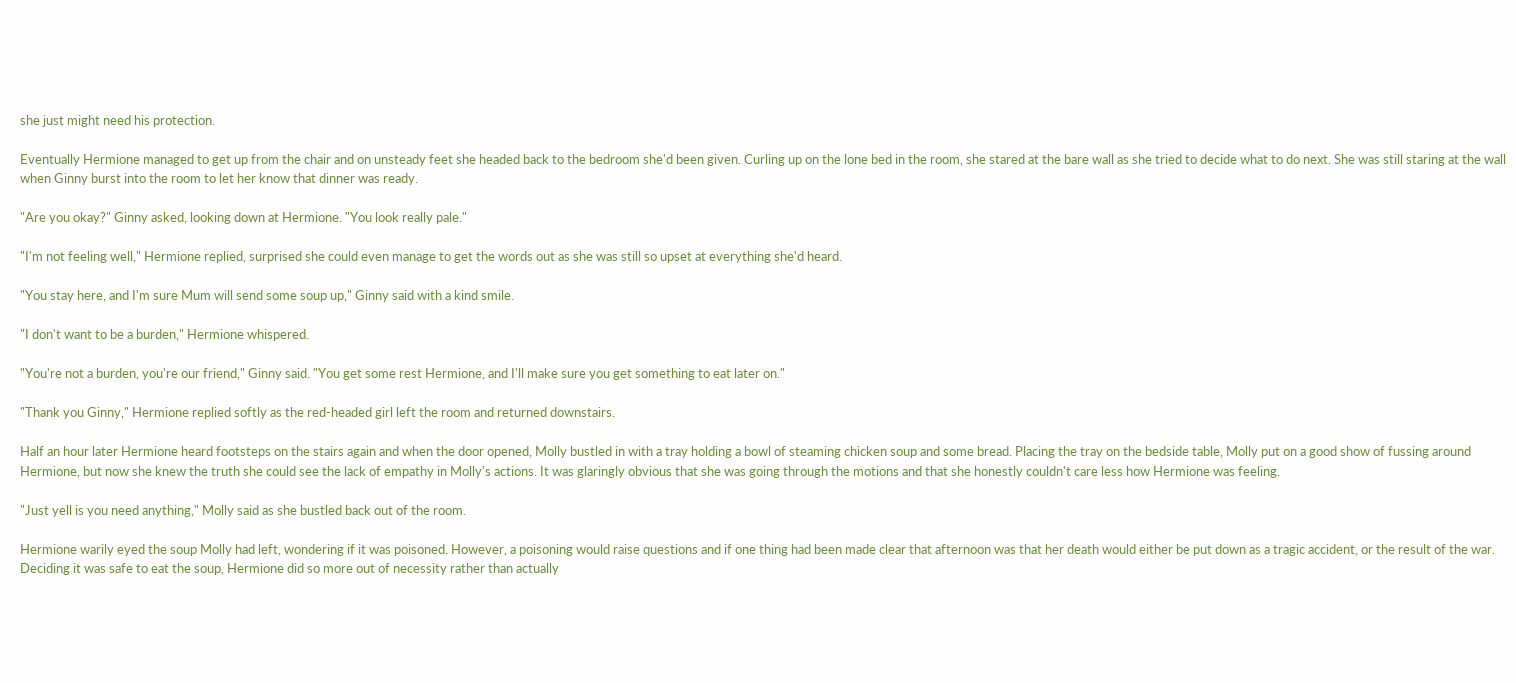she just might need his protection.

Eventually Hermione managed to get up from the chair and on unsteady feet she headed back to the bedroom she'd been given. Curling up on the lone bed in the room, she stared at the bare wall as she tried to decide what to do next. She was still staring at the wall when Ginny burst into the room to let her know that dinner was ready.

"Are you okay?" Ginny asked, looking down at Hermione. "You look really pale."

"I'm not feeling well," Hermione replied, surprised she could even manage to get the words out as she was still so upset at everything she'd heard.

"You stay here, and I'm sure Mum will send some soup up," Ginny said with a kind smile.

"I don't want to be a burden," Hermione whispered.

"You're not a burden, you're our friend," Ginny said. "You get some rest Hermione, and I'll make sure you get something to eat later on."

"Thank you Ginny," Hermione replied softly as the red-headed girl left the room and returned downstairs.

Half an hour later Hermione heard footsteps on the stairs again and when the door opened, Molly bustled in with a tray holding a bowl of steaming chicken soup and some bread. Placing the tray on the bedside table, Molly put on a good show of fussing around Hermione, but now she knew the truth she could see the lack of empathy in Molly's actions. It was glaringly obvious that she was going through the motions and that she honestly couldn't care less how Hermione was feeling.

"Just yell is you need anything," Molly said as she bustled back out of the room.

Hermione warily eyed the soup Molly had left, wondering if it was poisoned. However, a poisoning would raise questions and if one thing had been made clear that afternoon was that her death would either be put down as a tragic accident, or the result of the war. Deciding it was safe to eat the soup, Hermione did so more out of necessity rather than actually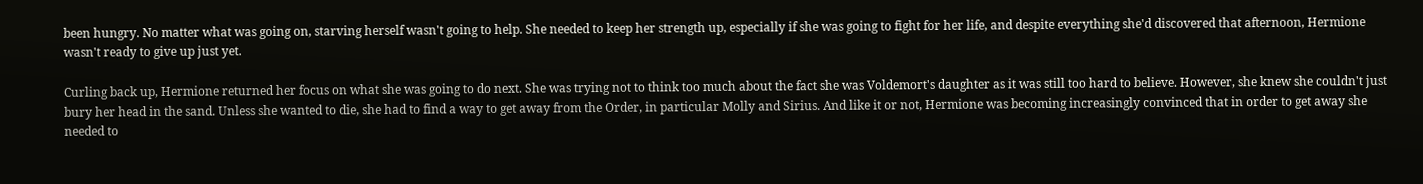been hungry. No matter what was going on, starving herself wasn't going to help. She needed to keep her strength up, especially if she was going to fight for her life, and despite everything she'd discovered that afternoon, Hermione wasn't ready to give up just yet.

Curling back up, Hermione returned her focus on what she was going to do next. She was trying not to think too much about the fact she was Voldemort's daughter as it was still too hard to believe. However, she knew she couldn't just bury her head in the sand. Unless she wanted to die, she had to find a way to get away from the Order, in particular Molly and Sirius. And like it or not, Hermione was becoming increasingly convinced that in order to get away she needed to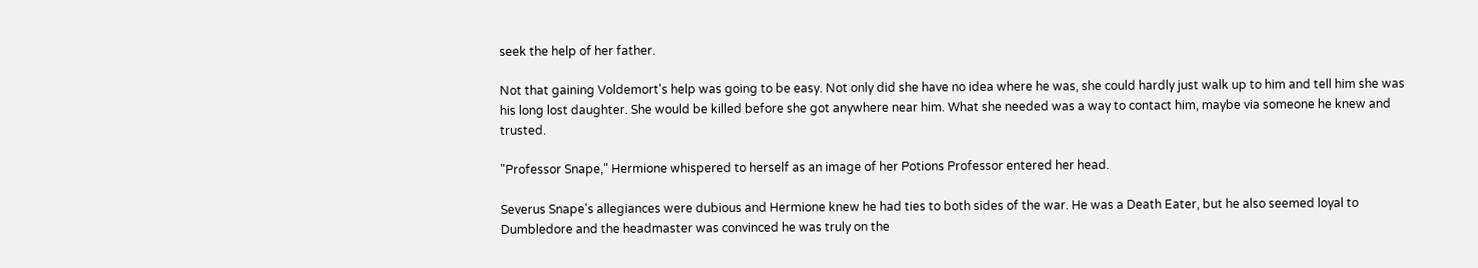seek the help of her father.

Not that gaining Voldemort's help was going to be easy. Not only did she have no idea where he was, she could hardly just walk up to him and tell him she was his long lost daughter. She would be killed before she got anywhere near him. What she needed was a way to contact him, maybe via someone he knew and trusted.

"Professor Snape," Hermione whispered to herself as an image of her Potions Professor entered her head.

Severus Snape's allegiances were dubious and Hermione knew he had ties to both sides of the war. He was a Death Eater, but he also seemed loyal to Dumbledore and the headmaster was convinced he was truly on the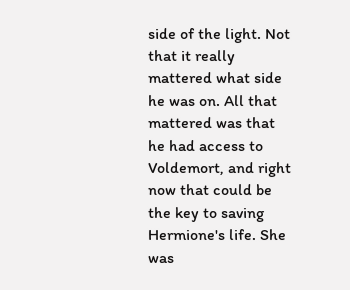side of the light. Not that it really mattered what side he was on. All that mattered was that he had access to Voldemort, and right now that could be the key to saving Hermione's life. She was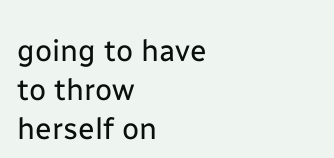going to have to throw herself on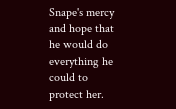Snape's mercy and hope that he would do everything he could to protect her.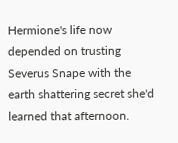Hermione's life now depended on trusting Severus Snape with the earth shattering secret she'd learned that afternoon.